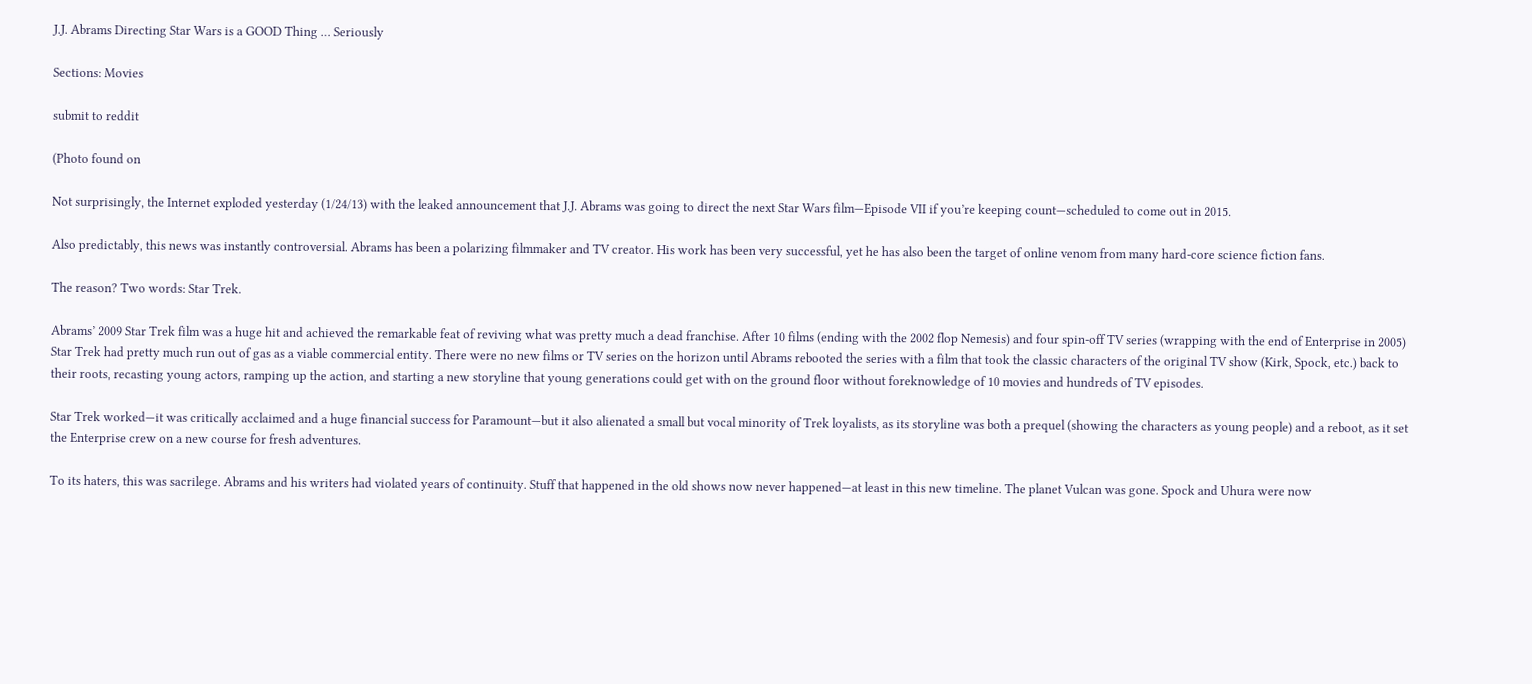J.J. Abrams Directing Star Wars is a GOOD Thing … Seriously

Sections: Movies

submit to reddit

(Photo found on

Not surprisingly, the Internet exploded yesterday (1/24/13) with the leaked announcement that J.J. Abrams was going to direct the next Star Wars film—Episode VII if you’re keeping count—scheduled to come out in 2015.

Also predictably, this news was instantly controversial. Abrams has been a polarizing filmmaker and TV creator. His work has been very successful, yet he has also been the target of online venom from many hard-core science fiction fans.

The reason? Two words: Star Trek.

Abrams’ 2009 Star Trek film was a huge hit and achieved the remarkable feat of reviving what was pretty much a dead franchise. After 10 films (ending with the 2002 flop Nemesis) and four spin-off TV series (wrapping with the end of Enterprise in 2005) Star Trek had pretty much run out of gas as a viable commercial entity. There were no new films or TV series on the horizon until Abrams rebooted the series with a film that took the classic characters of the original TV show (Kirk, Spock, etc.) back to their roots, recasting young actors, ramping up the action, and starting a new storyline that young generations could get with on the ground floor without foreknowledge of 10 movies and hundreds of TV episodes.

Star Trek worked—it was critically acclaimed and a huge financial success for Paramount—but it also alienated a small but vocal minority of Trek loyalists, as its storyline was both a prequel (showing the characters as young people) and a reboot, as it set the Enterprise crew on a new course for fresh adventures.

To its haters, this was sacrilege. Abrams and his writers had violated years of continuity. Stuff that happened in the old shows now never happened—at least in this new timeline. The planet Vulcan was gone. Spock and Uhura were now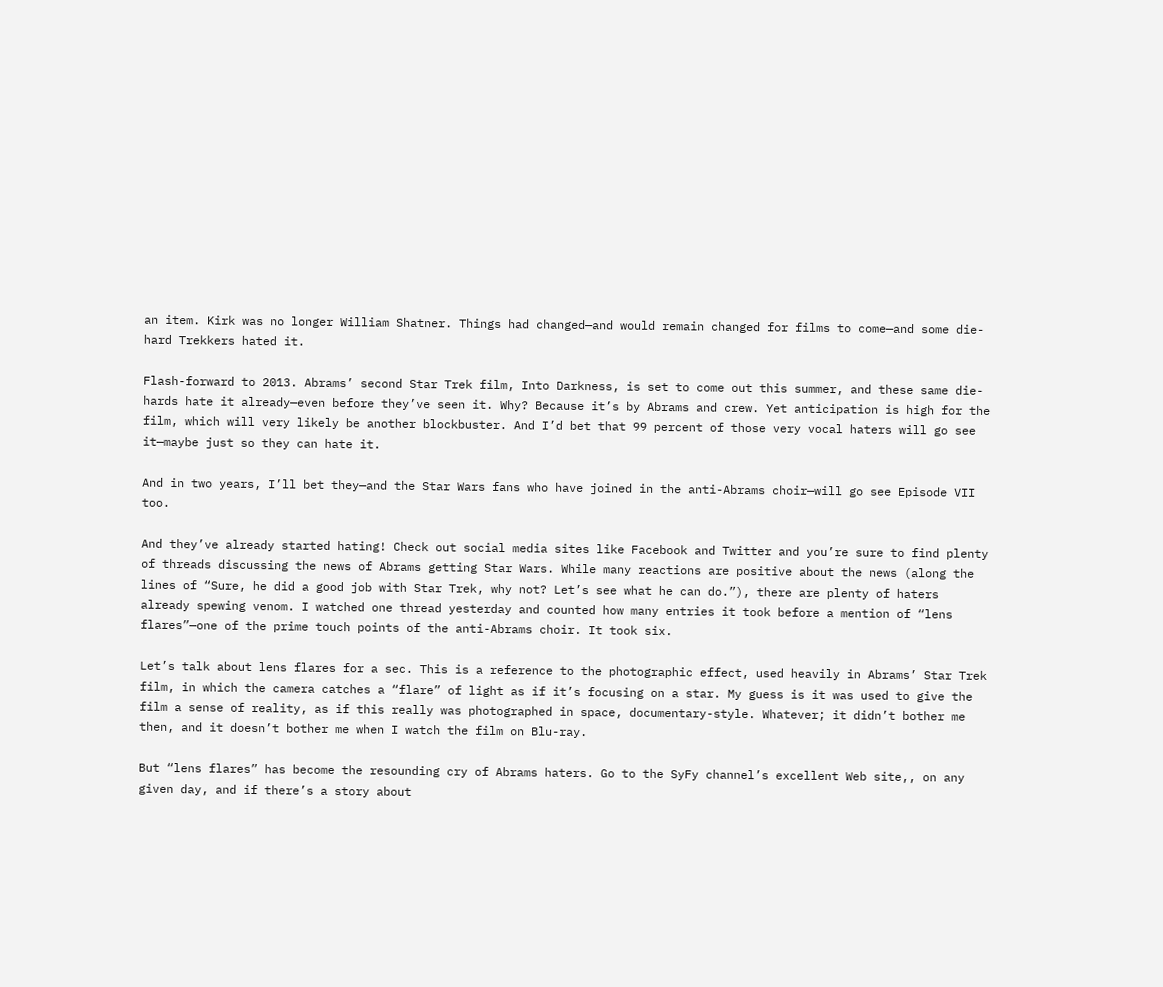an item. Kirk was no longer William Shatner. Things had changed—and would remain changed for films to come—and some die-hard Trekkers hated it.

Flash-forward to 2013. Abrams’ second Star Trek film, Into Darkness, is set to come out this summer, and these same die-hards hate it already—even before they’ve seen it. Why? Because it’s by Abrams and crew. Yet anticipation is high for the film, which will very likely be another blockbuster. And I’d bet that 99 percent of those very vocal haters will go see it—maybe just so they can hate it.

And in two years, I’ll bet they—and the Star Wars fans who have joined in the anti-Abrams choir—will go see Episode VII too.

And they’ve already started hating! Check out social media sites like Facebook and Twitter and you’re sure to find plenty of threads discussing the news of Abrams getting Star Wars. While many reactions are positive about the news (along the lines of “Sure, he did a good job with Star Trek, why not? Let’s see what he can do.”), there are plenty of haters already spewing venom. I watched one thread yesterday and counted how many entries it took before a mention of “lens flares”—one of the prime touch points of the anti-Abrams choir. It took six.

Let’s talk about lens flares for a sec. This is a reference to the photographic effect, used heavily in Abrams’ Star Trek film, in which the camera catches a “flare” of light as if it’s focusing on a star. My guess is it was used to give the film a sense of reality, as if this really was photographed in space, documentary-style. Whatever; it didn’t bother me then, and it doesn’t bother me when I watch the film on Blu-ray.

But “lens flares” has become the resounding cry of Abrams haters. Go to the SyFy channel’s excellent Web site,, on any given day, and if there’s a story about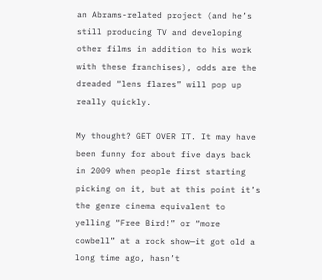an Abrams-related project (and he’s still producing TV and developing other films in addition to his work with these franchises), odds are the dreaded “lens flares” will pop up really quickly.

My thought? GET OVER IT. It may have been funny for about five days back in 2009 when people first starting picking on it, but at this point it’s the genre cinema equivalent to yelling “Free Bird!” or “more cowbell” at a rock show—it got old a long time ago, hasn’t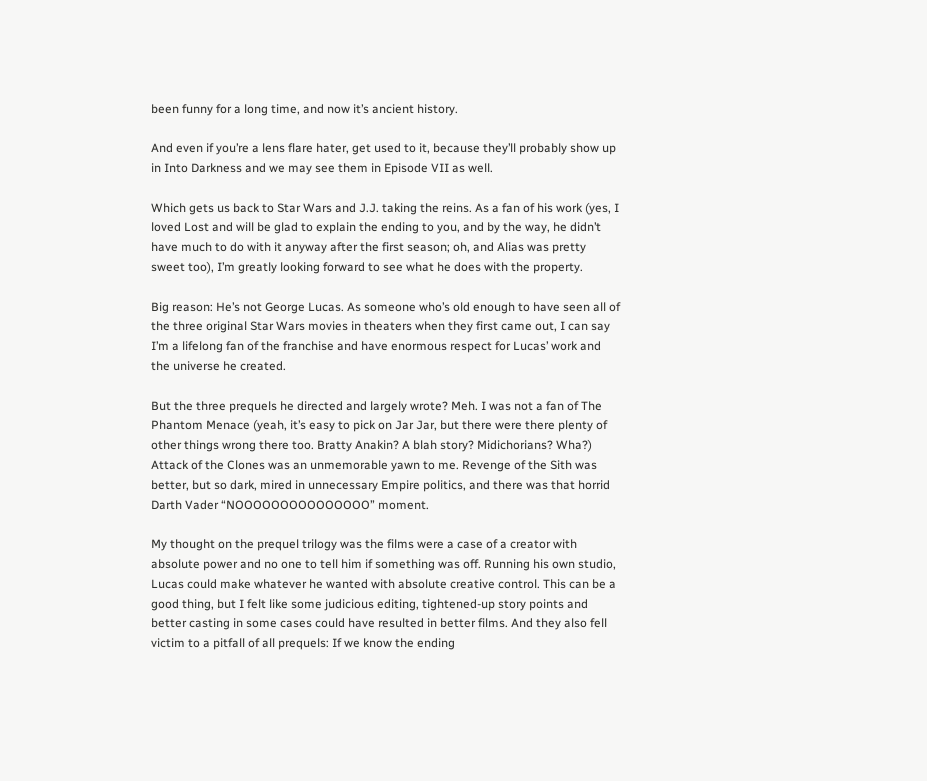been funny for a long time, and now it’s ancient history.

And even if you’re a lens flare hater, get used to it, because they’ll probably show up in Into Darkness and we may see them in Episode VII as well.

Which gets us back to Star Wars and J.J. taking the reins. As a fan of his work (yes, I loved Lost and will be glad to explain the ending to you, and by the way, he didn’t have much to do with it anyway after the first season; oh, and Alias was pretty sweet too), I’m greatly looking forward to see what he does with the property.

Big reason: He’s not George Lucas. As someone who’s old enough to have seen all of the three original Star Wars movies in theaters when they first came out, I can say I’m a lifelong fan of the franchise and have enormous respect for Lucas’ work and the universe he created.

But the three prequels he directed and largely wrote? Meh. I was not a fan of The Phantom Menace (yeah, it’s easy to pick on Jar Jar, but there were there plenty of other things wrong there too. Bratty Anakin? A blah story? Midichorians? Wha?) Attack of the Clones was an unmemorable yawn to me. Revenge of the Sith was better, but so dark, mired in unnecessary Empire politics, and there was that horrid Darth Vader “NOOOOOOOOOOOOOOO” moment.

My thought on the prequel trilogy was the films were a case of a creator with absolute power and no one to tell him if something was off. Running his own studio, Lucas could make whatever he wanted with absolute creative control. This can be a good thing, but I felt like some judicious editing, tightened-up story points and better casting in some cases could have resulted in better films. And they also fell victim to a pitfall of all prequels: If we know the ending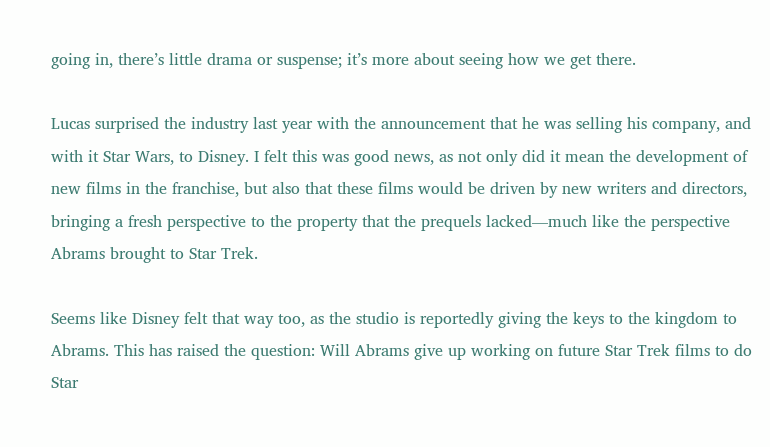going in, there’s little drama or suspense; it’s more about seeing how we get there.

Lucas surprised the industry last year with the announcement that he was selling his company, and with it Star Wars, to Disney. I felt this was good news, as not only did it mean the development of new films in the franchise, but also that these films would be driven by new writers and directors, bringing a fresh perspective to the property that the prequels lacked—much like the perspective Abrams brought to Star Trek.

Seems like Disney felt that way too, as the studio is reportedly giving the keys to the kingdom to Abrams. This has raised the question: Will Abrams give up working on future Star Trek films to do Star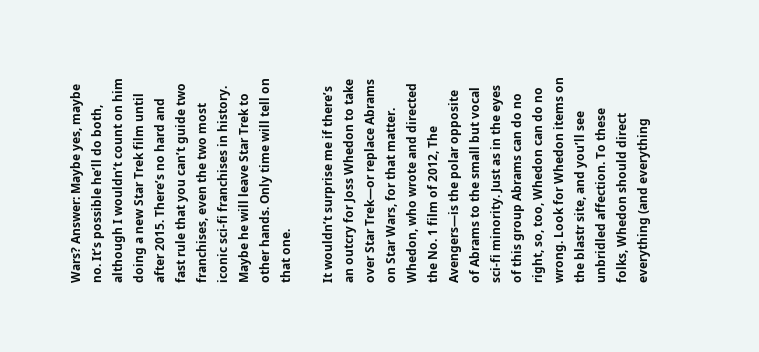Wars? Answer: Maybe yes, maybe no. It’s possible he’ll do both, although I wouldn’t count on him doing a new Star Trek film until after 2015. There’s no hard and fast rule that you can’t guide two franchises, even the two most iconic sci-fi franchises in history. Maybe he will leave Star Trek to other hands. Only time will tell on that one.

It wouldn’t surprise me if there’s an outcry for Joss Whedon to take over Star Trek—or replace Abrams on Star Wars, for that matter. Whedon, who wrote and directed the No. 1 film of 2012, The Avengers—is the polar opposite of Abrams to the small but vocal sci-fi minority. Just as in the eyes of this group Abrams can do no right, so, too, Whedon can do no wrong. Look for Whedon items on the blastr site, and you’ll see unbridled affection. To these folks, Whedon should direct everything (and everything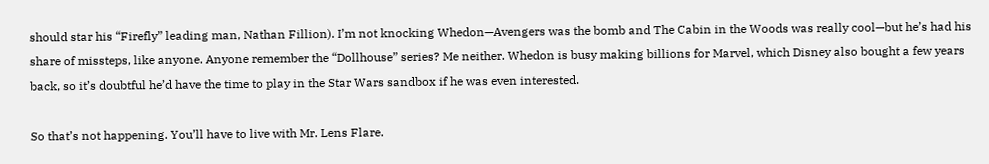should star his “Firefly” leading man, Nathan Fillion). I’m not knocking Whedon—Avengers was the bomb and The Cabin in the Woods was really cool—but he’s had his share of missteps, like anyone. Anyone remember the “Dollhouse” series? Me neither. Whedon is busy making billions for Marvel, which Disney also bought a few years back, so it’s doubtful he’d have the time to play in the Star Wars sandbox if he was even interested.

So that’s not happening. You’ll have to live with Mr. Lens Flare.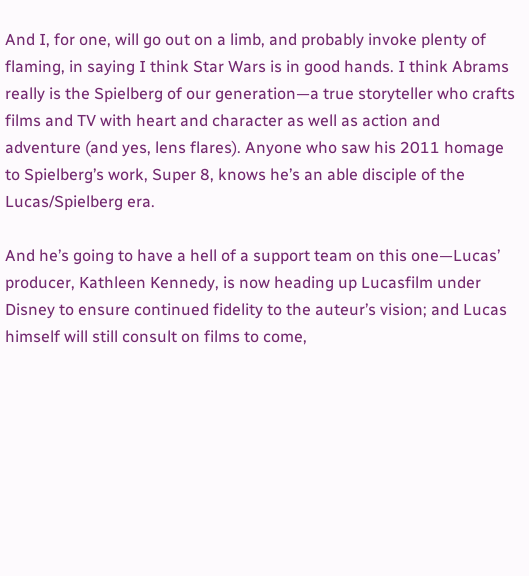And I, for one, will go out on a limb, and probably invoke plenty of flaming, in saying I think Star Wars is in good hands. I think Abrams really is the Spielberg of our generation—a true storyteller who crafts films and TV with heart and character as well as action and adventure (and yes, lens flares). Anyone who saw his 2011 homage to Spielberg’s work, Super 8, knows he’s an able disciple of the Lucas/Spielberg era.

And he’s going to have a hell of a support team on this one—Lucas’ producer, Kathleen Kennedy, is now heading up Lucasfilm under Disney to ensure continued fidelity to the auteur’s vision; and Lucas himself will still consult on films to come,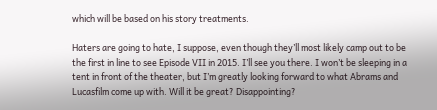which will be based on his story treatments.

Haters are going to hate, I suppose, even though they’ll most likely camp out to be the first in line to see Episode VII in 2015. I’ll see you there. I won’t be sleeping in a tent in front of the theater, but I’m greatly looking forward to what Abrams and Lucasfilm come up with. Will it be great? Disappointing?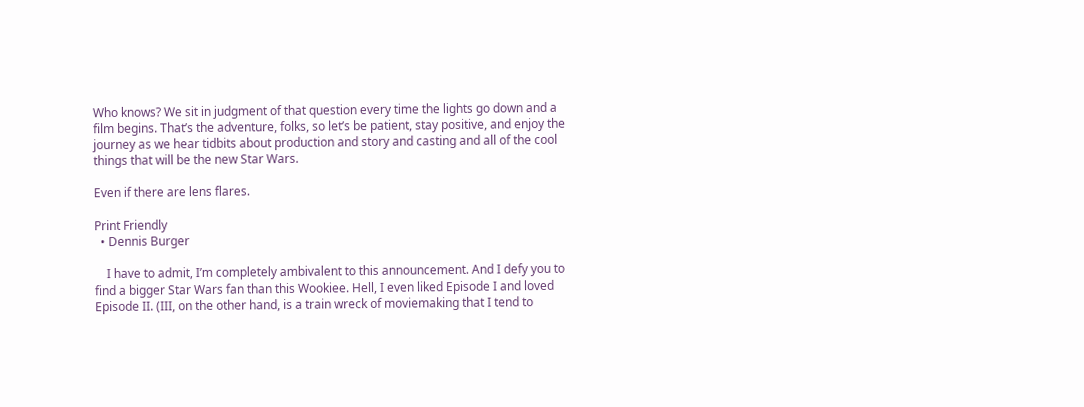Who knows? We sit in judgment of that question every time the lights go down and a film begins. That’s the adventure, folks, so let’s be patient, stay positive, and enjoy the journey as we hear tidbits about production and story and casting and all of the cool things that will be the new Star Wars.

Even if there are lens flares.

Print Friendly
  • Dennis Burger

    I have to admit, I’m completely ambivalent to this announcement. And I defy you to find a bigger Star Wars fan than this Wookiee. Hell, I even liked Episode I and loved Episode II. (III, on the other hand, is a train wreck of moviemaking that I tend to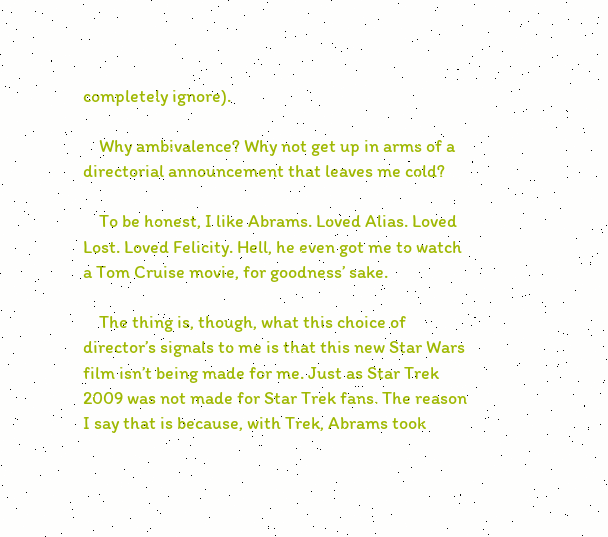completely ignore).

    Why ambivalence? Why not get up in arms of a directorial announcement that leaves me cold?

    To be honest, I like Abrams. Loved Alias. Loved Lost. Loved Felicity. Hell, he even got me to watch a Tom Cruise movie, for goodness’ sake.

    The thing is, though, what this choice of director’s signals to me is that this new Star Wars film isn’t being made for me. Just as Star Trek 2009 was not made for Star Trek fans. The reason I say that is because, with Trek, Abrams took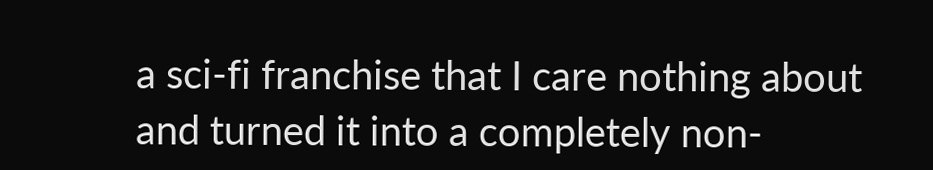a sci-fi franchise that I care nothing about and turned it into a completely non-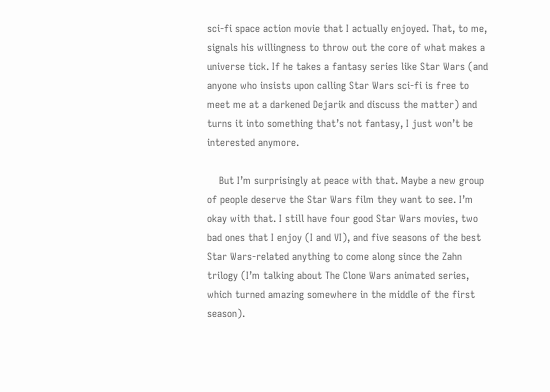sci-fi space action movie that I actually enjoyed. That, to me, signals his willingness to throw out the core of what makes a universe tick. If he takes a fantasy series like Star Wars (and anyone who insists upon calling Star Wars sci-fi is free to meet me at a darkened Dejarik and discuss the matter) and turns it into something that’s not fantasy, I just won’t be interested anymore.

    But I’m surprisingly at peace with that. Maybe a new group of people deserve the Star Wars film they want to see. I’m okay with that. I still have four good Star Wars movies, two bad ones that I enjoy (I and VI), and five seasons of the best Star Wars-related anything to come along since the Zahn trilogy (I’m talking about The Clone Wars animated series, which turned amazing somewhere in the middle of the first season).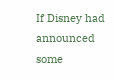If Disney had announced some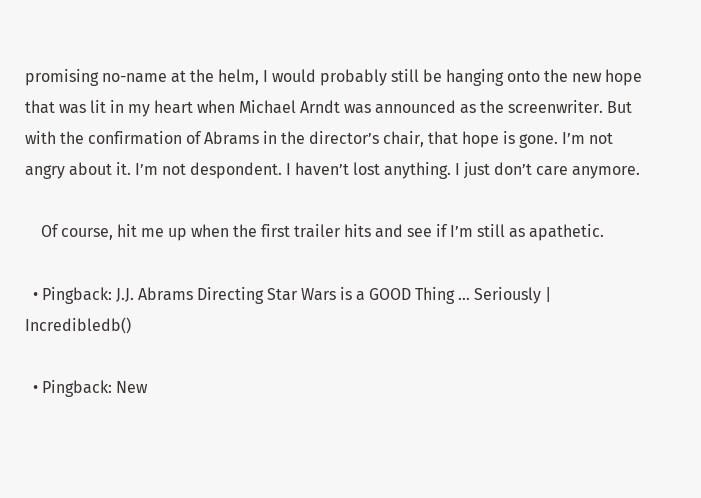promising no-name at the helm, I would probably still be hanging onto the new hope that was lit in my heart when Michael Arndt was announced as the screenwriter. But with the confirmation of Abrams in the director’s chair, that hope is gone. I’m not angry about it. I’m not despondent. I haven’t lost anything. I just don’t care anymore.

    Of course, hit me up when the first trailer hits and see if I’m still as apathetic.

  • Pingback: J.J. Abrams Directing Star Wars is a GOOD Thing … Seriously | Incredibledb()

  • Pingback: New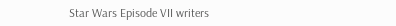Star Wars Episode VII writers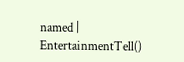named | EntertainmentTell()